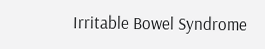Irritable Bowel Syndrome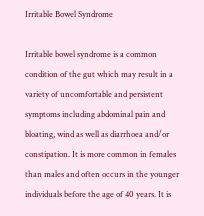Irritable Bowel Syndrome

Irritable bowel syndrome is a common condition of the gut which may result in a variety of uncomfortable and persistent symptoms including abdominal pain and bloating, wind as well as diarrhoea and/or constipation. It is more common in females than males and often occurs in the younger individuals before the age of 40 years. It is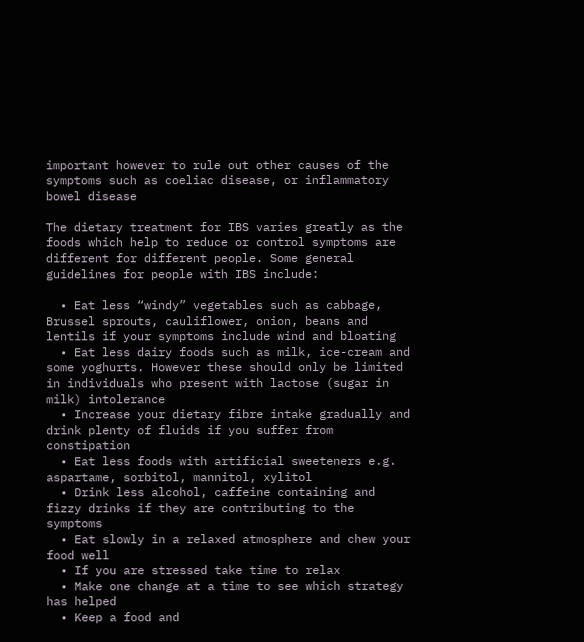important however to rule out other causes of the symptoms such as coeliac disease, or inflammatory bowel disease

The dietary treatment for IBS varies greatly as the foods which help to reduce or control symptoms are different for different people. Some general guidelines for people with IBS include:

  • Eat less “windy” vegetables such as cabbage, Brussel sprouts, cauliflower, onion, beans and lentils if your symptoms include wind and bloating
  • Eat less dairy foods such as milk, ice-cream and some yoghurts. However these should only be limited in individuals who present with lactose (sugar in milk) intolerance
  • Increase your dietary fibre intake gradually and drink plenty of fluids if you suffer from constipation
  • Eat less foods with artificial sweeteners e.g. aspartame, sorbitol, mannitol, xylitol
  • Drink less alcohol, caffeine containing and fizzy drinks if they are contributing to the symptoms
  • Eat slowly in a relaxed atmosphere and chew your food well
  • If you are stressed take time to relax
  • Make one change at a time to see which strategy has helped
  • Keep a food and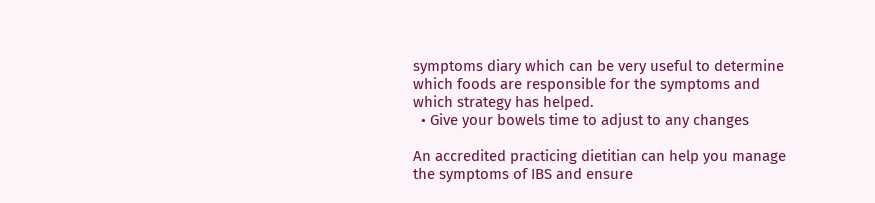symptoms diary which can be very useful to determine which foods are responsible for the symptoms and which strategy has helped.
  • Give your bowels time to adjust to any changes

An accredited practicing dietitian can help you manage the symptoms of IBS and ensure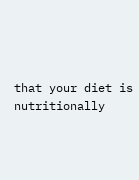that your diet is nutritionally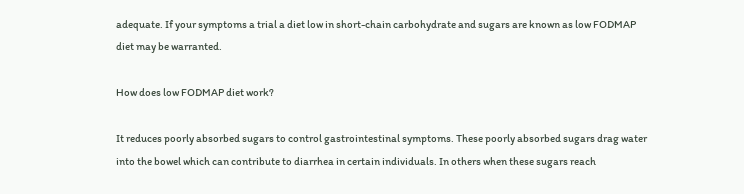adequate. If your symptoms a trial a diet low in short-chain carbohydrate and sugars are known as low FODMAP diet may be warranted.

How does low FODMAP diet work?

It reduces poorly absorbed sugars to control gastrointestinal symptoms. These poorly absorbed sugars drag water into the bowel which can contribute to diarrhea in certain individuals. In others when these sugars reach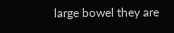large bowel they are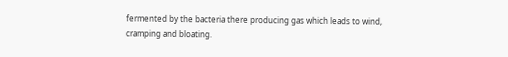fermented by the bacteria there producing gas which leads to wind, cramping and bloating.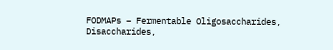FODMAPs – Fermentable Oligosaccharides, Disaccharides,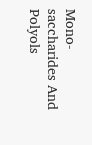Mono-saccharides And Polyols